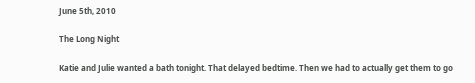June 5th, 2010

The Long Night

Katie and Julie wanted a bath tonight. That delayed bedtime. Then we had to actually get them to go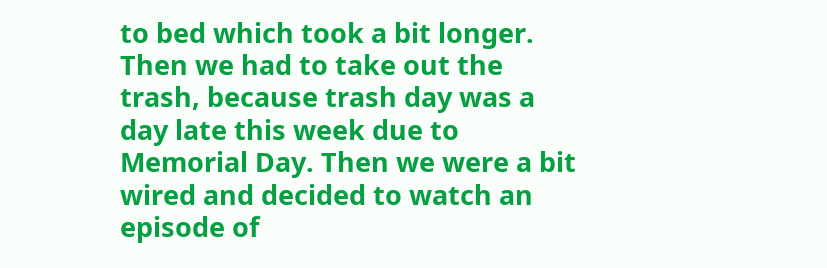to bed which took a bit longer. Then we had to take out the trash, because trash day was a day late this week due to Memorial Day. Then we were a bit wired and decided to watch an episode of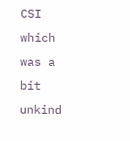CSI which was a bit unkind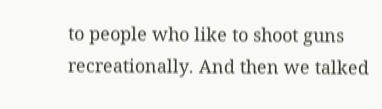to people who like to shoot guns recreationally. And then we talked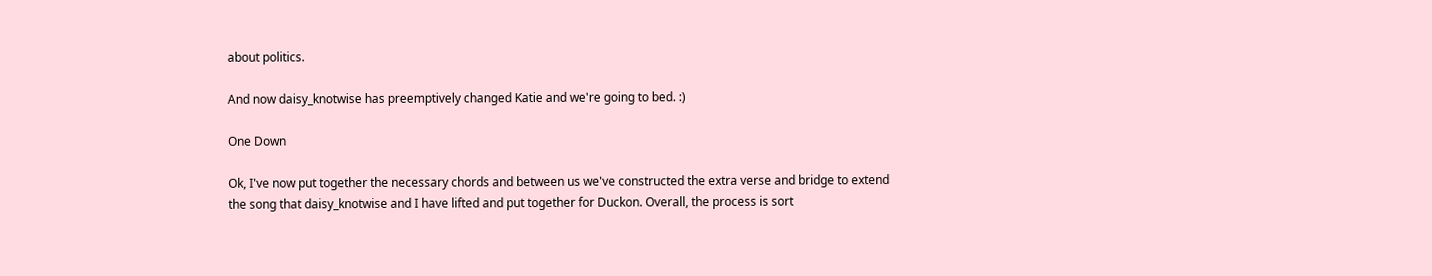about politics.

And now daisy_knotwise has preemptively changed Katie and we're going to bed. :)

One Down

Ok, I've now put together the necessary chords and between us we've constructed the extra verse and bridge to extend the song that daisy_knotwise and I have lifted and put together for Duckon. Overall, the process is sort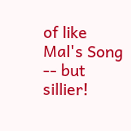of like Mal's Song -- but sillier!